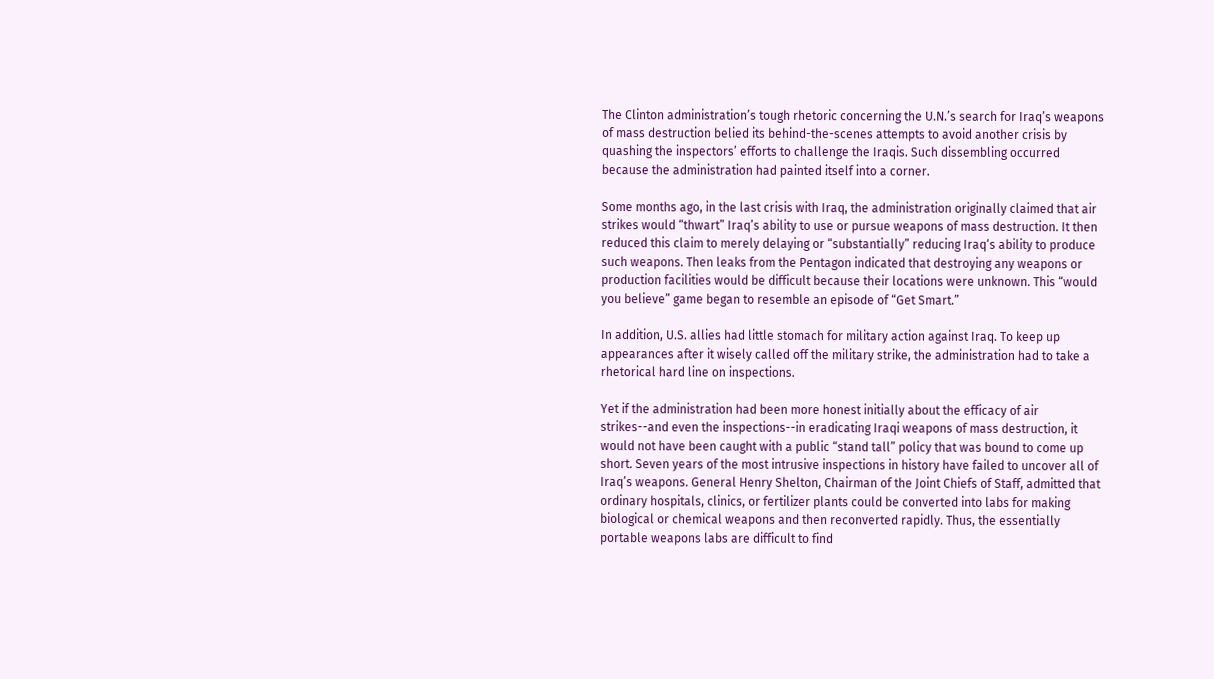The Clinton administration’s tough rhetoric concerning the U.N.’s search for Iraq’s weapons of mass destruction belied its behind-the-scenes attempts to avoid another crisis by quashing the inspectors’ efforts to challenge the Iraqis. Such dissembling occurred because the administration had painted itself into a corner.

Some months ago, in the last crisis with Iraq, the administration originally claimed that air strikes would “thwart” Iraq’s ability to use or pursue weapons of mass destruction. It then reduced this claim to merely delaying or “substantially” reducing Iraq‘s ability to produce such weapons. Then leaks from the Pentagon indicated that destroying any weapons or production facilities would be difficult because their locations were unknown. This “would you believe” game began to resemble an episode of “Get Smart.”

In addition, U.S. allies had little stomach for military action against Iraq. To keep up appearances after it wisely called off the military strike, the administration had to take a rhetorical hard line on inspections.

Yet if the administration had been more honest initially about the efficacy of air strikes--and even the inspections--in eradicating Iraqi weapons of mass destruction, it would not have been caught with a public “stand tall” policy that was bound to come up short. Seven years of the most intrusive inspections in history have failed to uncover all of Iraq’s weapons. General Henry Shelton, Chairman of the Joint Chiefs of Staff, admitted that ordinary hospitals, clinics, or fertilizer plants could be converted into labs for making biological or chemical weapons and then reconverted rapidly. Thus, the essentially portable weapons labs are difficult to find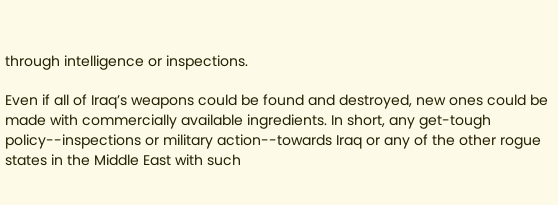through intelligence or inspections.

Even if all of Iraq’s weapons could be found and destroyed, new ones could be made with commercially available ingredients. In short, any get-tough policy--inspections or military action--towards Iraq or any of the other rogue states in the Middle East with such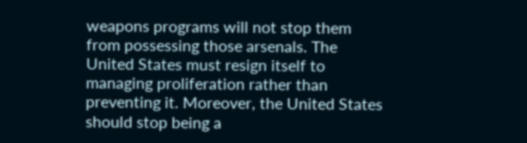weapons programs will not stop them from possessing those arsenals. The United States must resign itself to managing proliferation rather than preventing it. Moreover, the United States should stop being a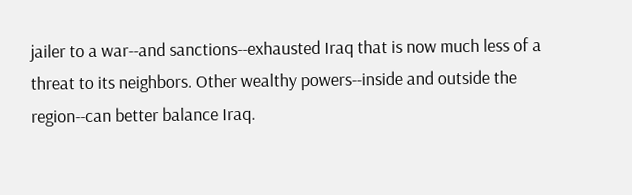jailer to a war--and sanctions--exhausted Iraq that is now much less of a threat to its neighbors. Other wealthy powers--inside and outside the region--can better balance Iraq.